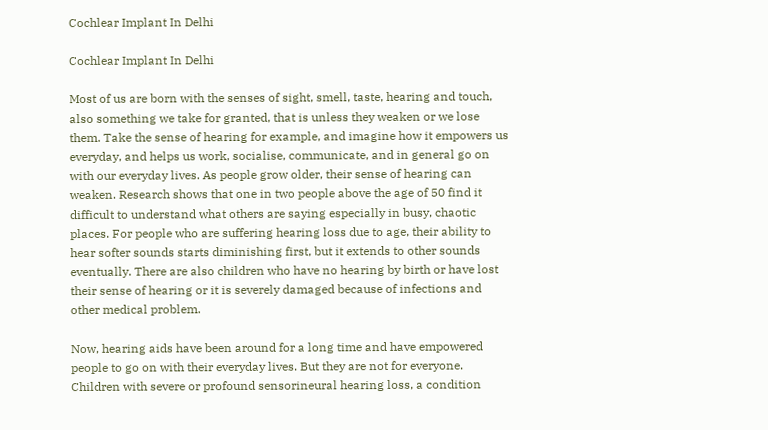Cochlear Implant In Delhi

Cochlear Implant In Delhi

Most of us are born with the senses of sight, smell, taste, hearing and touch, also something we take for granted, that is unless they weaken or we lose them. Take the sense of hearing for example, and imagine how it empowers us everyday, and helps us work, socialise, communicate, and in general go on with our everyday lives. As people grow older, their sense of hearing can weaken. Research shows that one in two people above the age of 50 find it difficult to understand what others are saying especially in busy, chaotic places. For people who are suffering hearing loss due to age, their ability to hear softer sounds starts diminishing first, but it extends to other sounds eventually. There are also children who have no hearing by birth or have lost their sense of hearing or it is severely damaged because of infections and other medical problem.

Now, hearing aids have been around for a long time and have empowered people to go on with their everyday lives. But they are not for everyone. Children with severe or profound sensorineural hearing loss, a condition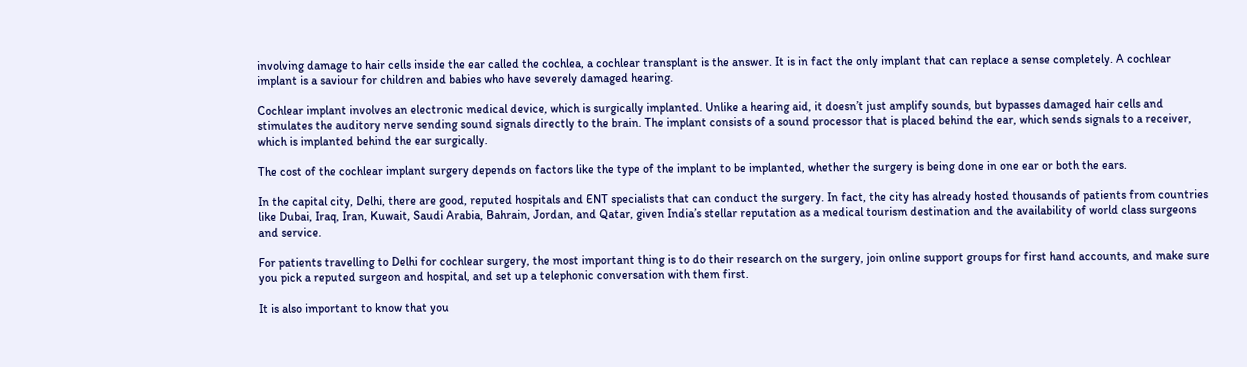involving damage to hair cells inside the ear called the cochlea, a cochlear transplant is the answer. It is in fact the only implant that can replace a sense completely. A cochlear implant is a saviour for children and babies who have severely damaged hearing.

Cochlear implant involves an electronic medical device, which is surgically implanted. Unlike a hearing aid, it doesn’t just amplify sounds, but bypasses damaged hair cells and stimulates the auditory nerve sending sound signals directly to the brain. The implant consists of a sound processor that is placed behind the ear, which sends signals to a receiver, which is implanted behind the ear surgically.

The cost of the cochlear implant surgery depends on factors like the type of the implant to be implanted, whether the surgery is being done in one ear or both the ears.

In the capital city, Delhi, there are good, reputed hospitals and ENT specialists that can conduct the surgery. In fact, the city has already hosted thousands of patients from countries like Dubai, Iraq, Iran, Kuwait, Saudi Arabia, Bahrain, Jordan, and Qatar, given India’s stellar reputation as a medical tourism destination and the availability of world class surgeons and service.

For patients travelling to Delhi for cochlear surgery, the most important thing is to do their research on the surgery, join online support groups for first hand accounts, and make sure you pick a reputed surgeon and hospital, and set up a telephonic conversation with them first.

It is also important to know that you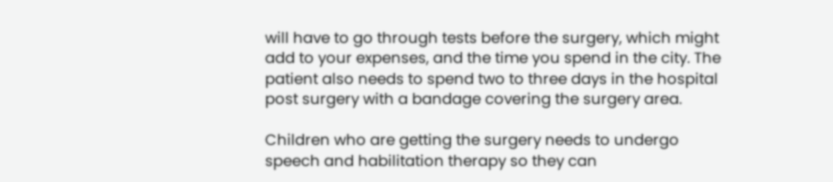will have to go through tests before the surgery, which might add to your expenses, and the time you spend in the city. The patient also needs to spend two to three days in the hospital post surgery with a bandage covering the surgery area.

Children who are getting the surgery needs to undergo speech and habilitation therapy so they can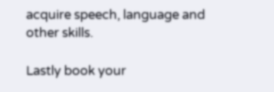acquire speech, language and other skills.

Lastly book your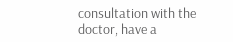consultation with the doctor, have a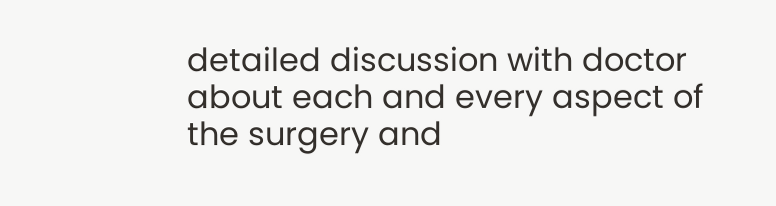detailed discussion with doctor about each and every aspect of the surgery and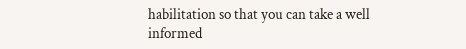habilitation so that you can take a well informed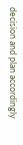decision and plan accordingly